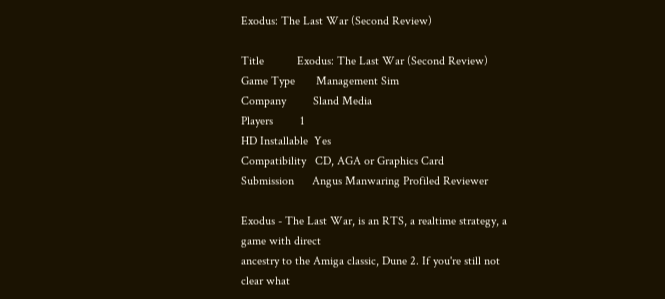Exodus: The Last War (Second Review)

Title           Exodus: The Last War (Second Review)
Game Type       Management Sim
Company         Sland Media
Players         1
HD Installable  Yes
Compatibility   CD, AGA or Graphics Card
Submission      Angus Manwaring Profiled Reviewer

Exodus - The Last War, is an RTS, a realtime strategy, a game with direct
ancestry to the Amiga classic, Dune 2. If you're still not clear what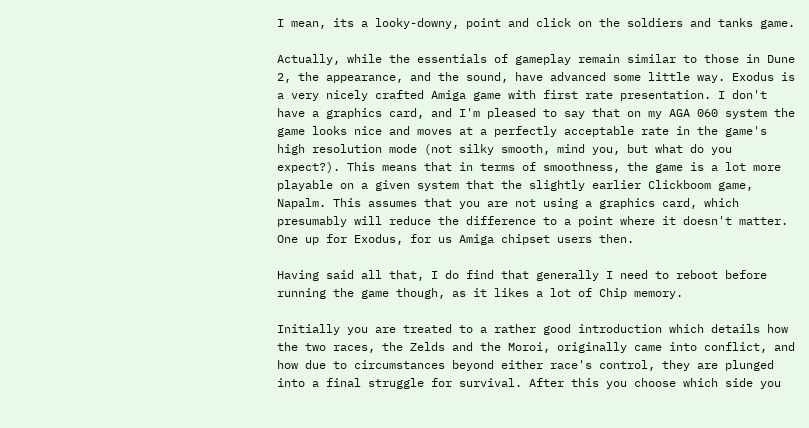I mean, its a looky-downy, point and click on the soldiers and tanks game.

Actually, while the essentials of gameplay remain similar to those in Dune
2, the appearance, and the sound, have advanced some little way. Exodus is
a very nicely crafted Amiga game with first rate presentation. I don't
have a graphics card, and I'm pleased to say that on my AGA 060 system the
game looks nice and moves at a perfectly acceptable rate in the game's
high resolution mode (not silky smooth, mind you, but what do you
expect?). This means that in terms of smoothness, the game is a lot more
playable on a given system that the slightly earlier Clickboom game,
Napalm. This assumes that you are not using a graphics card, which
presumably will reduce the difference to a point where it doesn't matter.
One up for Exodus, for us Amiga chipset users then.

Having said all that, I do find that generally I need to reboot before
running the game though, as it likes a lot of Chip memory.

Initially you are treated to a rather good introduction which details how
the two races, the Zelds and the Moroi, originally came into conflict, and
how due to circumstances beyond either race's control, they are plunged
into a final struggle for survival. After this you choose which side you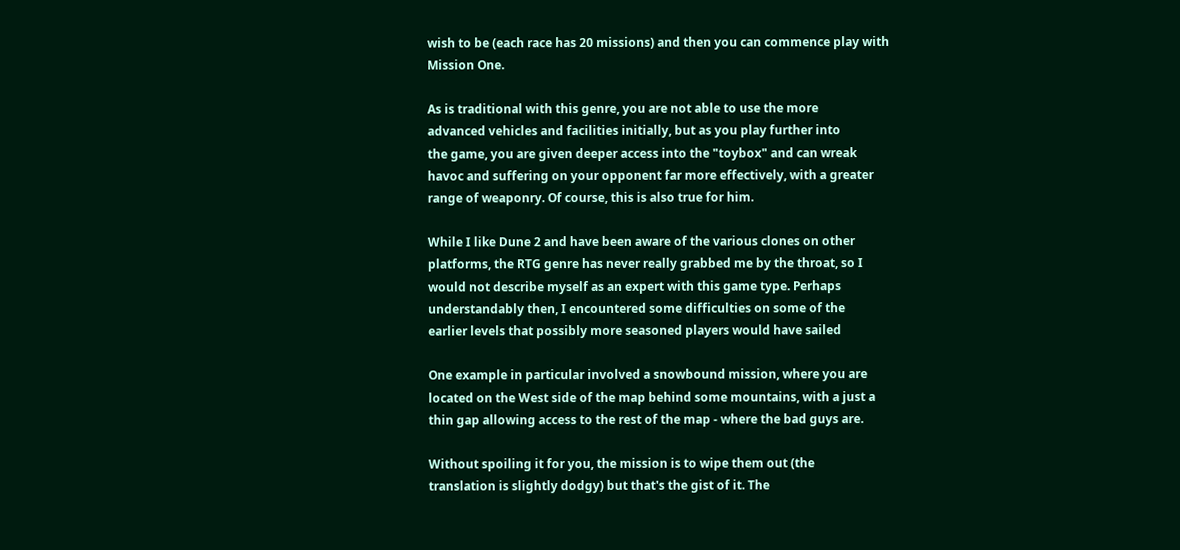wish to be (each race has 20 missions) and then you can commence play with
Mission One.

As is traditional with this genre, you are not able to use the more
advanced vehicles and facilities initially, but as you play further into
the game, you are given deeper access into the "toybox" and can wreak
havoc and suffering on your opponent far more effectively, with a greater
range of weaponry. Of course, this is also true for him.

While I like Dune 2 and have been aware of the various clones on other
platforms, the RTG genre has never really grabbed me by the throat, so I
would not describe myself as an expert with this game type. Perhaps
understandably then, I encountered some difficulties on some of the
earlier levels that possibly more seasoned players would have sailed

One example in particular involved a snowbound mission, where you are
located on the West side of the map behind some mountains, with a just a
thin gap allowing access to the rest of the map - where the bad guys are.

Without spoiling it for you, the mission is to wipe them out (the
translation is slightly dodgy) but that's the gist of it. The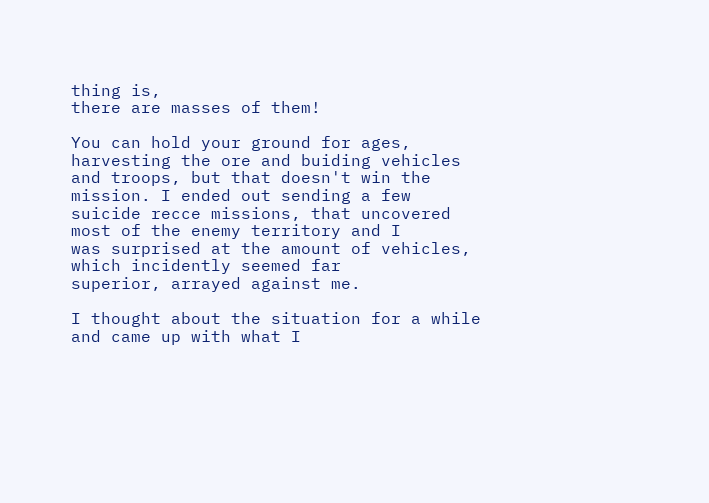thing is,
there are masses of them!

You can hold your ground for ages, harvesting the ore and buiding vehicles
and troops, but that doesn't win the mission. I ended out sending a few
suicide recce missions, that uncovered most of the enemy territory and I
was surprised at the amount of vehicles, which incidently seemed far
superior, arrayed against me.

I thought about the situation for a while and came up with what I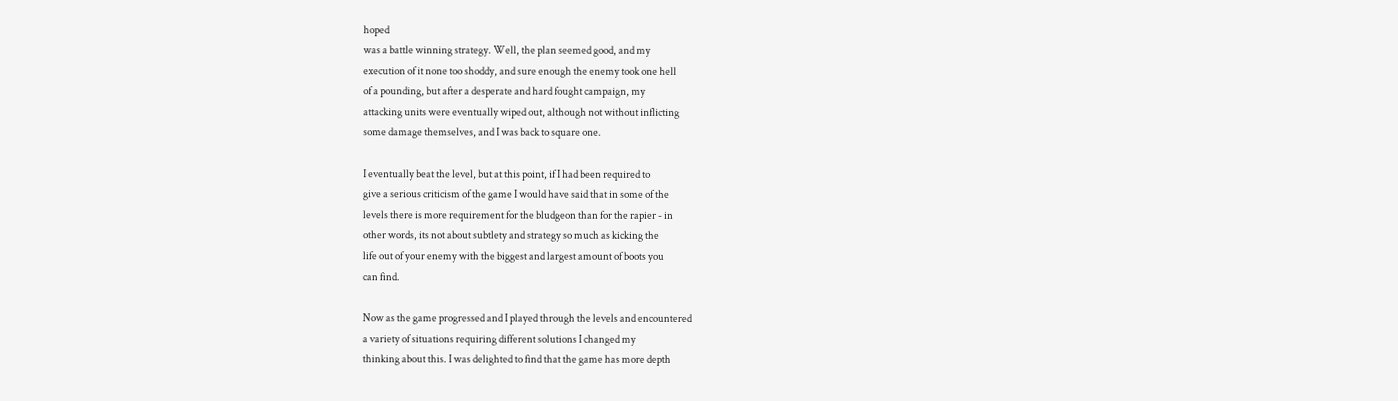hoped
was a battle winning strategy. Well, the plan seemed good, and my
execution of it none too shoddy, and sure enough the enemy took one hell
of a pounding, but after a desperate and hard fought campaign, my
attacking units were eventually wiped out, although not without inflicting
some damage themselves, and I was back to square one.

I eventually beat the level, but at this point, if I had been required to
give a serious criticism of the game I would have said that in some of the
levels there is more requirement for the bludgeon than for the rapier - in
other words, its not about subtlety and strategy so much as kicking the
life out of your enemy with the biggest and largest amount of boots you
can find.

Now as the game progressed and I played through the levels and encountered
a variety of situations requiring different solutions I changed my
thinking about this. I was delighted to find that the game has more depth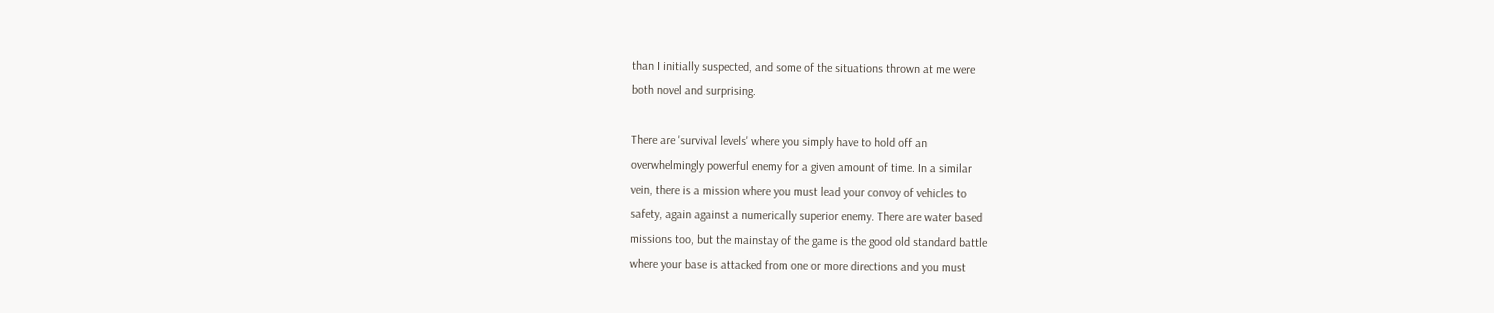than I initially suspected, and some of the situations thrown at me were
both novel and surprising.

There are 'survival levels' where you simply have to hold off an
overwhelmingly powerful enemy for a given amount of time. In a similar
vein, there is a mission where you must lead your convoy of vehicles to
safety, again against a numerically superior enemy. There are water based
missions too, but the mainstay of the game is the good old standard battle
where your base is attacked from one or more directions and you must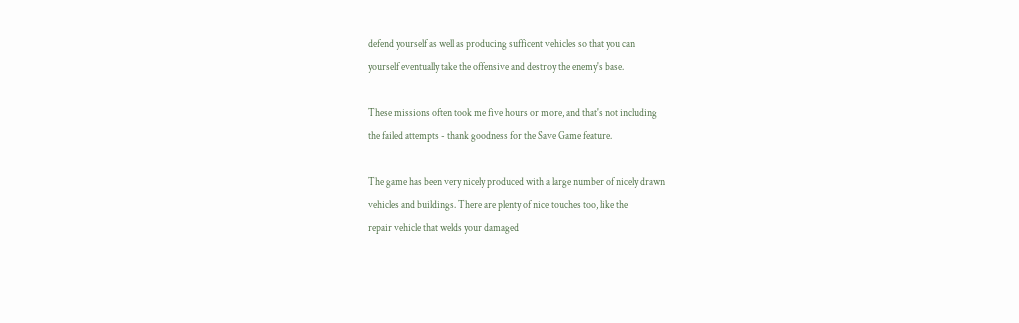defend yourself as well as producing sufficent vehicles so that you can
yourself eventually take the offensive and destroy the enemy's base.

These missions often took me five hours or more, and that's not including
the failed attempts - thank goodness for the Save Game feature.

The game has been very nicely produced with a large number of nicely drawn
vehicles and buildings. There are plenty of nice touches too, like the
repair vehicle that welds your damaged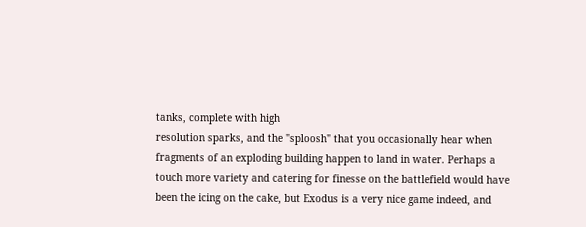tanks, complete with high
resolution sparks, and the "sploosh" that you occasionally hear when
fragments of an exploding building happen to land in water. Perhaps a
touch more variety and catering for finesse on the battlefield would have
been the icing on the cake, but Exodus is a very nice game indeed, and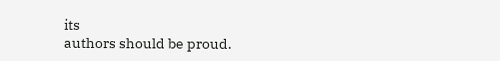its
authors should be proud.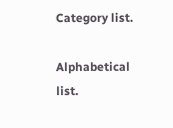Category list.

Alphabetical list.